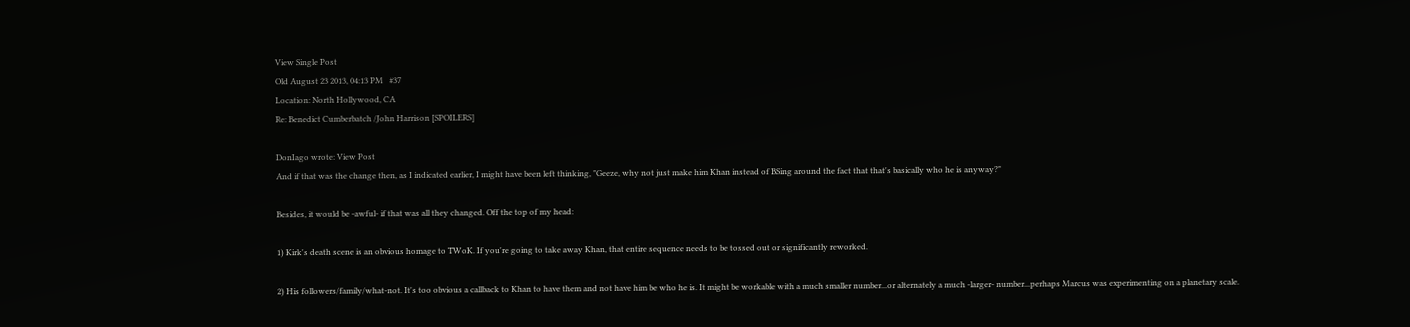View Single Post
Old August 23 2013, 04:13 PM   #37
Location: North Hollywood, CA
Re: Benedict Cumberbatch /John Harrison [SPOILERS]

DonIago wrote: View Post
And if that was the change then, as I indicated earlier, I might have been left thinking, "Geeze, why not just make him Khan instead of BSing around the fact that that's basically who he is anyway?"

Besides, it would be -awful- if that was all they changed. Off the top of my head:

1) Kirk's death scene is an obvious homage to TWoK. If you're going to take away Khan, that entire sequence needs to be tossed out or significantly reworked.

2) His followers/family/what-not. It's too obvious a callback to Khan to have them and not have him be who he is. It might be workable with a much smaller number...or alternately a much -larger- number...perhaps Marcus was experimenting on a planetary scale.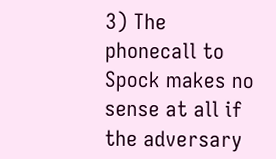3) The phonecall to Spock makes no sense at all if the adversary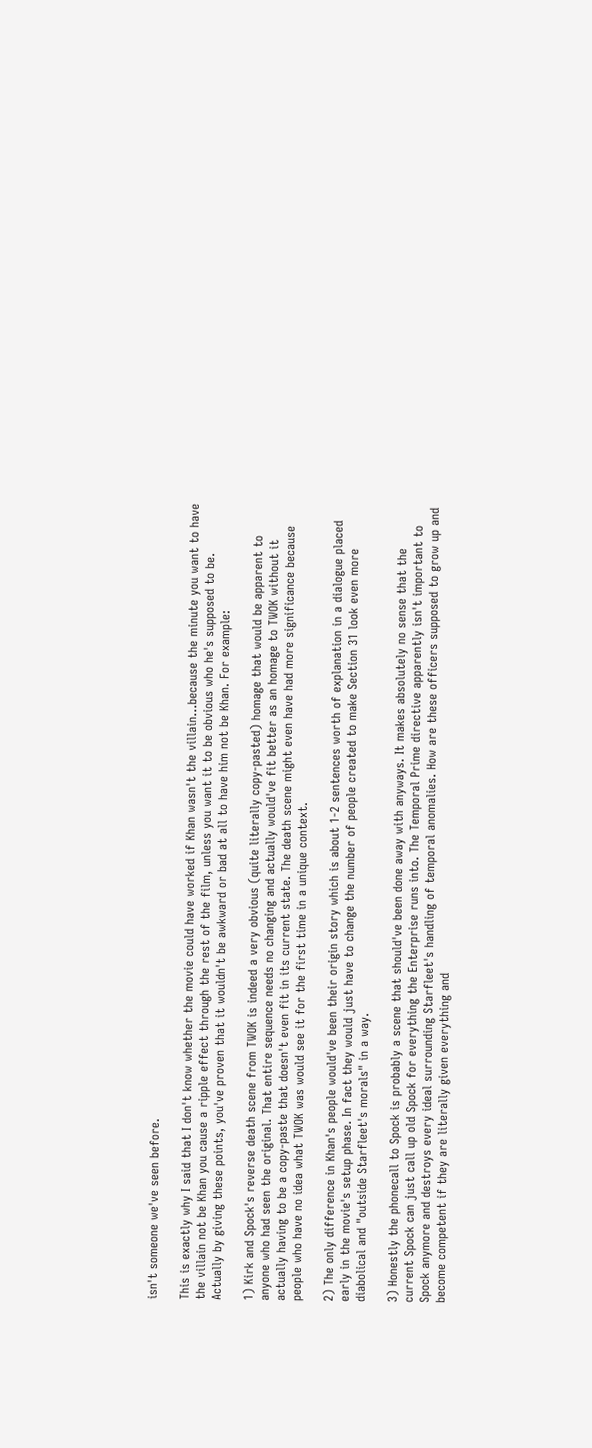isn't someone we've seen before.

This is exactly why I said that I don't know whether the movie could have worked if Khan wasn't the villain...because the minute you want to have the villain not be Khan you cause a ripple effect through the rest of the film, unless you want it to be obvious who he's supposed to be.
Actually by giving these points, you've proven that it wouldn't be awkward or bad at all to have him not be Khan. For example:

1) Kirk and Spock's reverse death scene from TWOK is indeed a very obvious (quite literally copy-pasted) homage that would be apparent to anyone who had seen the original. That entire sequence needs no changing and actually would've fit better as an homage to TWOK without it actually having to be a copy-paste that doesn't even fit in its current state. The death scene might even have had more significance because people who have no idea what TWOK was would see it for the first time in a unique context.

2) The only difference in Khan's people would've been their origin story which is about 1-2 sentences worth of explanation in a dialogue placed early in the movie's setup phase. In fact they would just have to change the number of people created to make Section 31 look even more diabolical and "outside Starfleet's morals" in a way.

3) Honestly the phonecall to Spock is probably a scene that should've been done away with anyways. It makes absolutely no sense that the current Spock can just call up old Spock for everything the Enterprise runs into. The Temporal Prime directive apparently isn't important to Spock anymore and destroys every ideal surrounding Starfleet's handling of temporal anomalies. How are these officers supposed to grow up and become competent if they are literally given everything and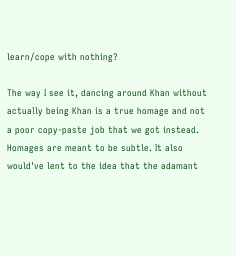learn/cope with nothing?

The way I see it, dancing around Khan without actually being Khan is a true homage and not a poor copy-paste job that we got instead. Homages are meant to be subtle. It also would've lent to the idea that the adamant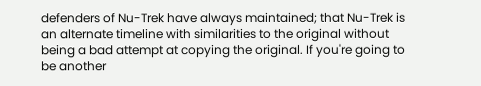defenders of Nu-Trek have always maintained; that Nu-Trek is an alternate timeline with similarities to the original without being a bad attempt at copying the original. If you're going to be another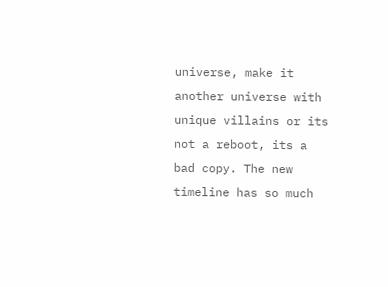universe, make it another universe with unique villains or its not a reboot, its a bad copy. The new timeline has so much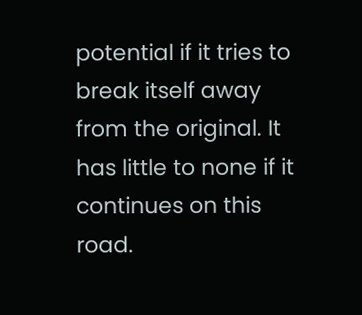potential if it tries to break itself away from the original. It has little to none if it continues on this road.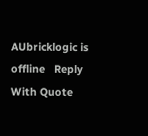AUbricklogic is offline   Reply With Quote